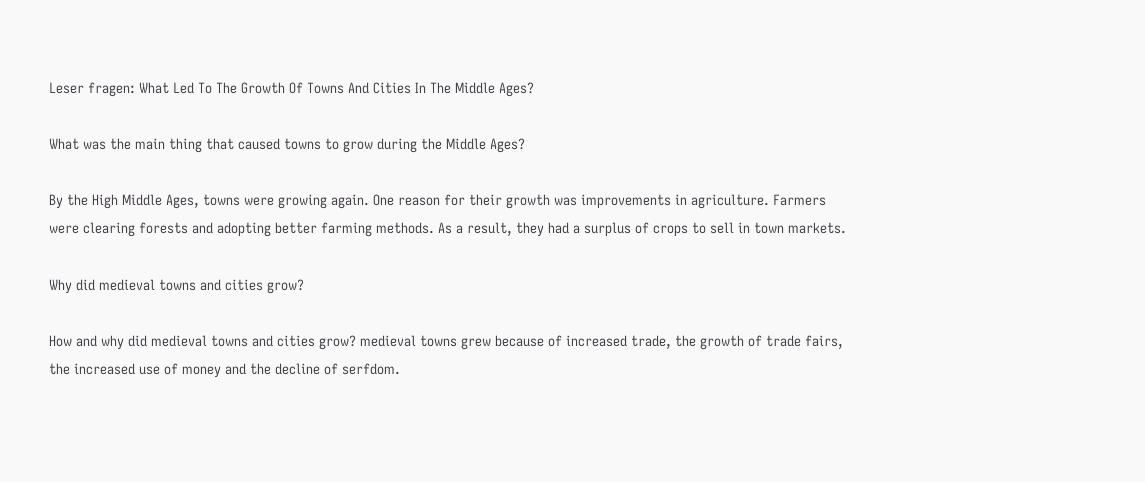Leser fragen: What Led To The Growth Of Towns And Cities In The Middle Ages?

What was the main thing that caused towns to grow during the Middle Ages?

By the High Middle Ages, towns were growing again. One reason for their growth was improvements in agriculture. Farmers were clearing forests and adopting better farming methods. As a result, they had a surplus of crops to sell in town markets.

Why did medieval towns and cities grow?

How and why did medieval towns and cities grow? medieval towns grew because of increased trade, the growth of trade fairs, the increased use of money and the decline of serfdom.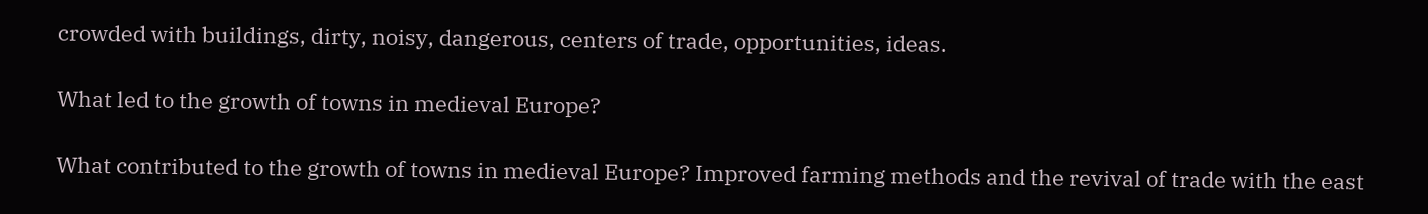crowded with buildings, dirty, noisy, dangerous, centers of trade, opportunities, ideas.

What led to the growth of towns in medieval Europe?

What contributed to the growth of towns in medieval Europe? Improved farming methods and the revival of trade with the east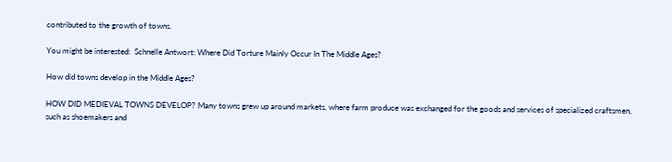contributed to the growth of towns.

You might be interested:  Schnelle Antwort: Where Did Torture Mainly Occur In The Middle Ages?

How did towns develop in the Middle Ages?

HOW DID MEDIEVAL TOWNS DEVELOP? Many towns grew up around markets, where farm produce was exchanged for the goods and services of specialized craftsmen, such as shoemakers and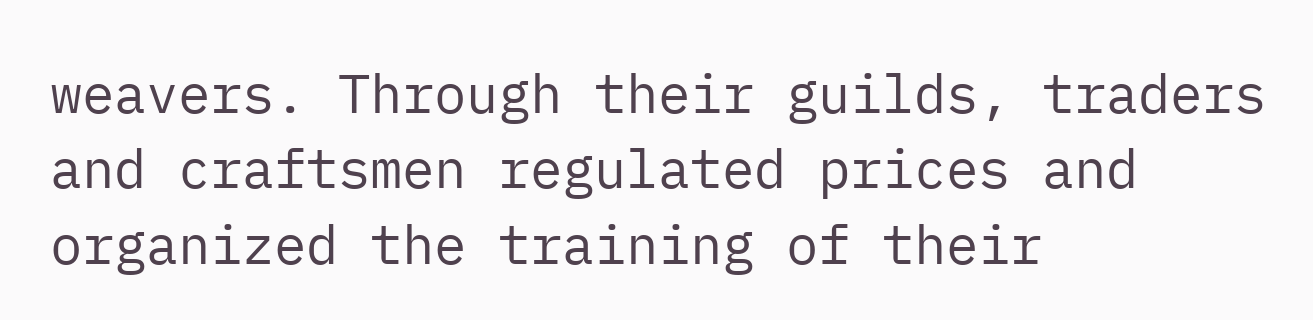weavers. Through their guilds, traders and craftsmen regulated prices and organized the training of their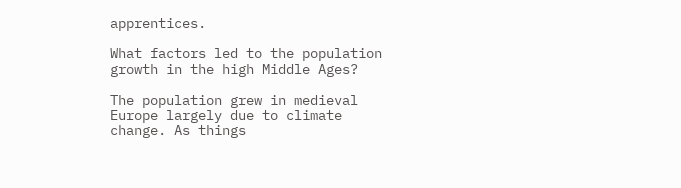apprentices.

What factors led to the population growth in the high Middle Ages?

The population grew in medieval Europe largely due to climate change. As things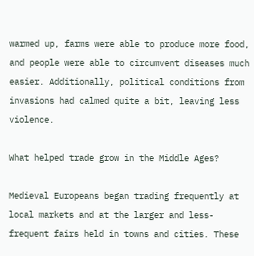warmed up, farms were able to produce more food, and people were able to circumvent diseases much easier. Additionally, political conditions from invasions had calmed quite a bit, leaving less violence.

What helped trade grow in the Middle Ages?

Medieval Europeans began trading frequently at local markets and at the larger and less-frequent fairs held in towns and cities. These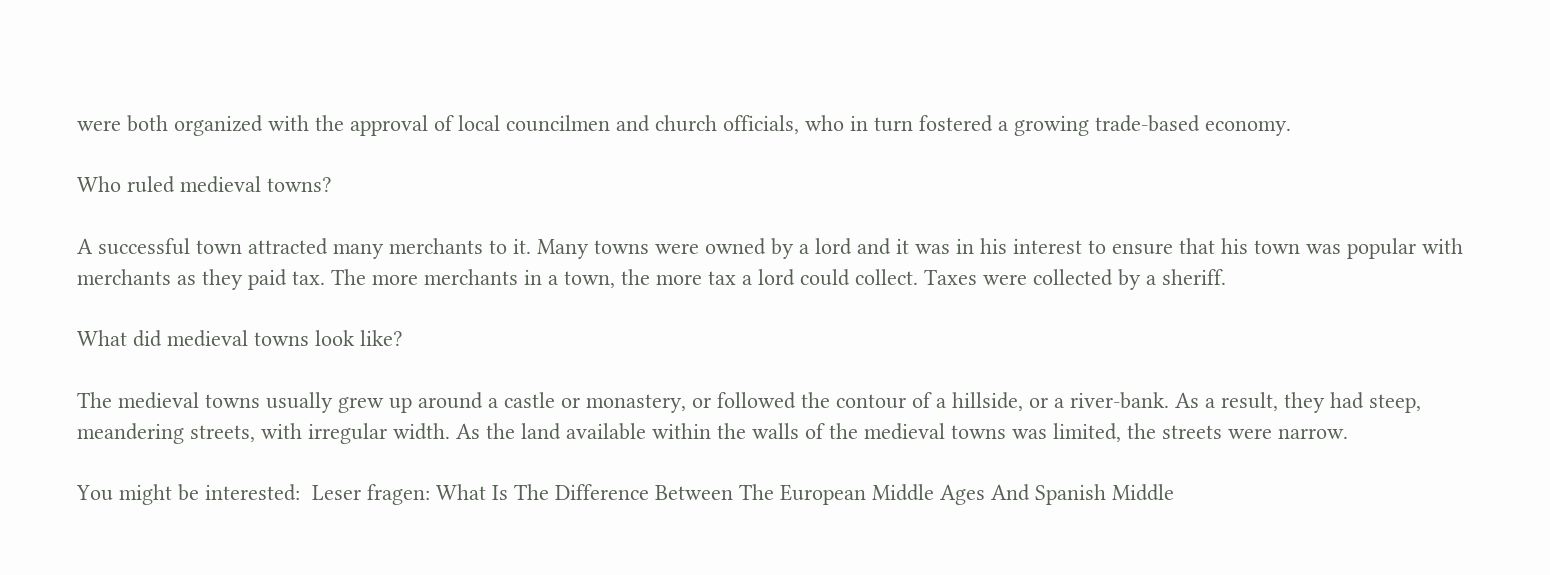were both organized with the approval of local councilmen and church officials, who in turn fostered a growing trade-based economy.

Who ruled medieval towns?

A successful town attracted many merchants to it. Many towns were owned by a lord and it was in his interest to ensure that his town was popular with merchants as they paid tax. The more merchants in a town, the more tax a lord could collect. Taxes were collected by a sheriff.

What did medieval towns look like?

The medieval towns usually grew up around a castle or monastery, or followed the contour of a hillside, or a river-bank. As a result, they had steep, meandering streets, with irregular width. As the land available within the walls of the medieval towns was limited, the streets were narrow.

You might be interested:  Leser fragen: What Is The Difference Between The European Middle Ages And Spanish Middle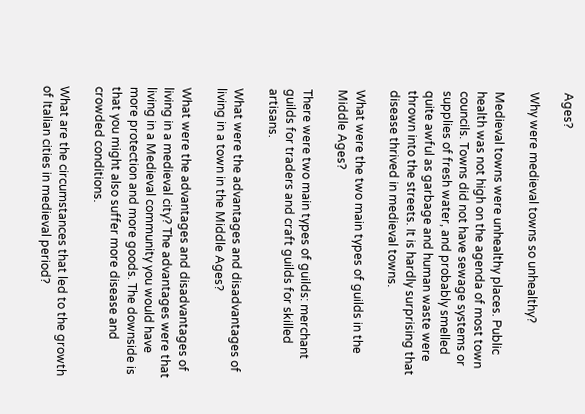Ages?

Why were medieval towns so unhealthy?

Medieval towns were unhealthy places. Public health was not high on the agenda of most town councils. Towns did not have sewage systems or supplies of fresh water, and probably smelled quite awful as garbage and human waste were thrown into the streets. It is hardly surprising that disease thrived in medieval towns.

What were the two main types of guilds in the Middle Ages?

There were two main types of guilds: merchant guilds for traders and craft guilds for skilled artisans.

What were the advantages and disadvantages of living in a town in the Middle Ages?

What were the advantages and disadvantages of living in a medieval city? The advantages were that living in a Medieval community you would have more protection and more goods. The downside is that you might also suffer more disease and crowded conditions.

What are the circumstances that led to the growth of Italian cities in medieval period?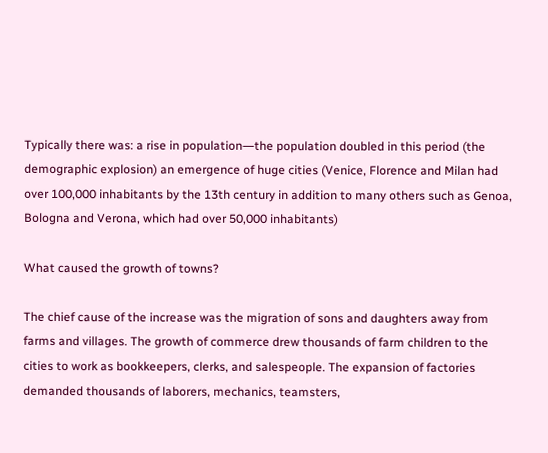Typically there was: a rise in population―the population doubled in this period (the demographic explosion) an emergence of huge cities (Venice, Florence and Milan had over 100,000 inhabitants by the 13th century in addition to many others such as Genoa, Bologna and Verona, which had over 50,000 inhabitants)

What caused the growth of towns?

The chief cause of the increase was the migration of sons and daughters away from farms and villages. The growth of commerce drew thousands of farm children to the cities to work as bookkeepers, clerks, and salespeople. The expansion of factories demanded thousands of laborers, mechanics, teamsters,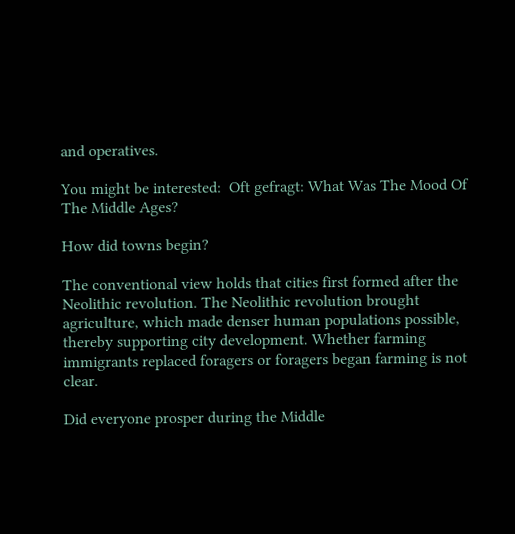and operatives.

You might be interested:  Oft gefragt: What Was The Mood Of The Middle Ages?

How did towns begin?

The conventional view holds that cities first formed after the Neolithic revolution. The Neolithic revolution brought agriculture, which made denser human populations possible, thereby supporting city development. Whether farming immigrants replaced foragers or foragers began farming is not clear.

Did everyone prosper during the Middle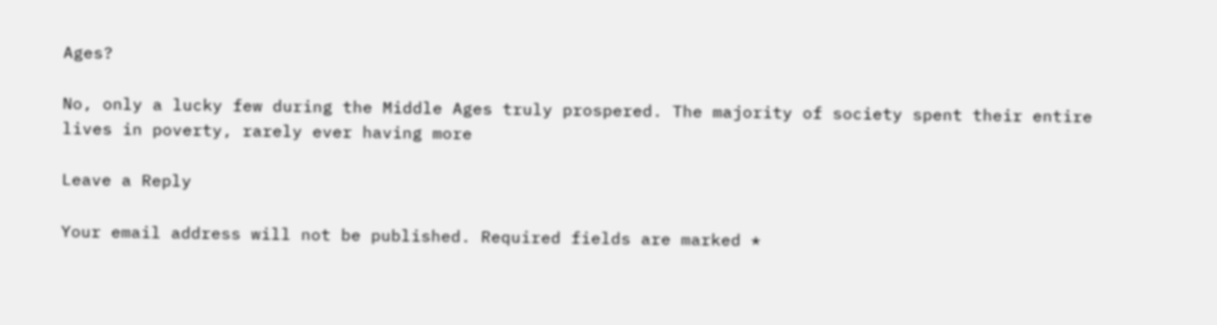Ages?

No, only a lucky few during the Middle Ages truly prospered. The majority of society spent their entire lives in poverty, rarely ever having more

Leave a Reply

Your email address will not be published. Required fields are marked *